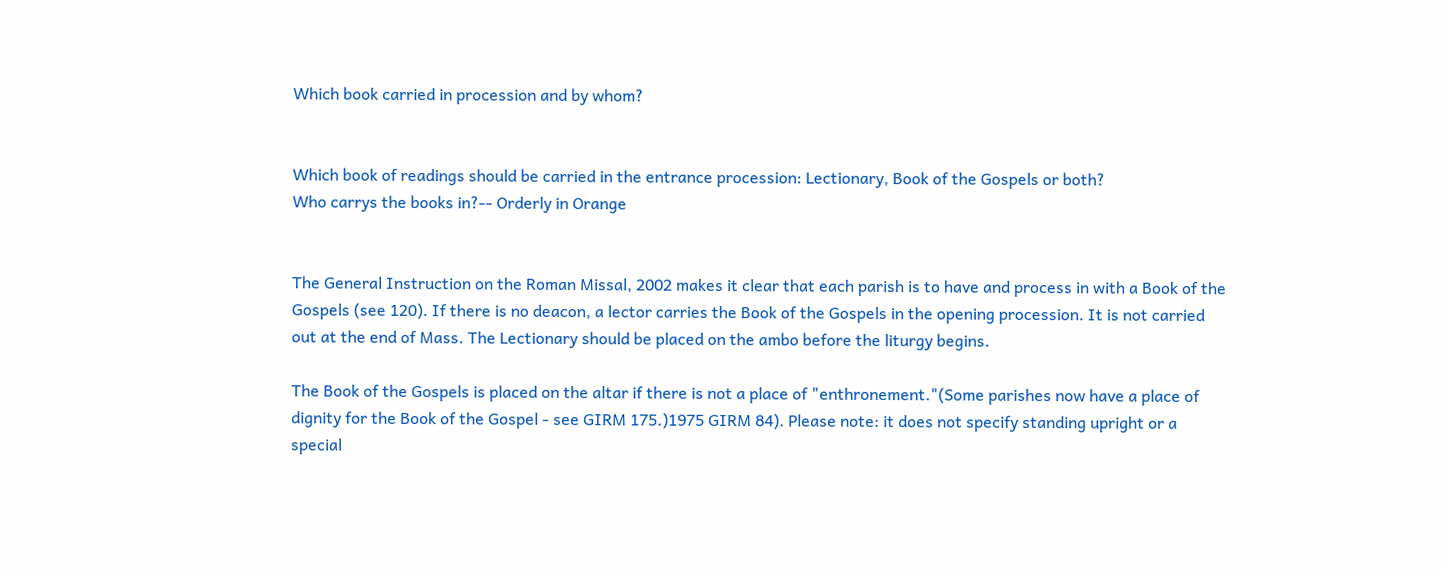Which book carried in procession and by whom?


Which book of readings should be carried in the entrance procession: Lectionary, Book of the Gospels or both?
Who carrys the books in?-- Orderly in Orange


The General Instruction on the Roman Missal, 2002 makes it clear that each parish is to have and process in with a Book of the Gospels (see 120). If there is no deacon, a lector carries the Book of the Gospels in the opening procession. It is not carried out at the end of Mass. The Lectionary should be placed on the ambo before the liturgy begins.

The Book of the Gospels is placed on the altar if there is not a place of "enthronement."(Some parishes now have a place of dignity for the Book of the Gospel - see GIRM 175.)1975 GIRM 84). Please note: it does not specify standing upright or a special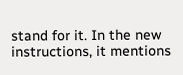stand for it. In the new instructions, it mentions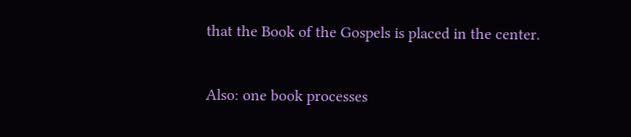that the Book of the Gospels is placed in the center.

Also: one book processes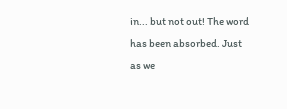in... but not out! The word has been absorbed. Just as we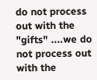do not process out with the "gifts" ....we do not process out with the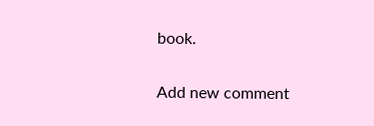book.

Add new comment